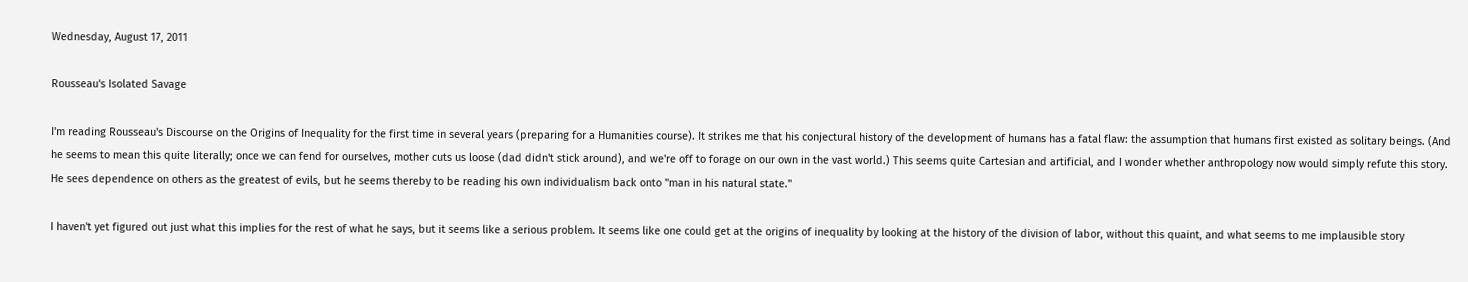Wednesday, August 17, 2011

Rousseau's Isolated Savage

I'm reading Rousseau's Discourse on the Origins of Inequality for the first time in several years (preparing for a Humanities course). It strikes me that his conjectural history of the development of humans has a fatal flaw: the assumption that humans first existed as solitary beings. (And he seems to mean this quite literally; once we can fend for ourselves, mother cuts us loose (dad didn't stick around), and we're off to forage on our own in the vast world.) This seems quite Cartesian and artificial, and I wonder whether anthropology now would simply refute this story. He sees dependence on others as the greatest of evils, but he seems thereby to be reading his own individualism back onto "man in his natural state."

I haven't yet figured out just what this implies for the rest of what he says, but it seems like a serious problem. It seems like one could get at the origins of inequality by looking at the history of the division of labor, without this quaint, and what seems to me implausible story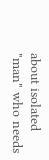about isolated "man" who needs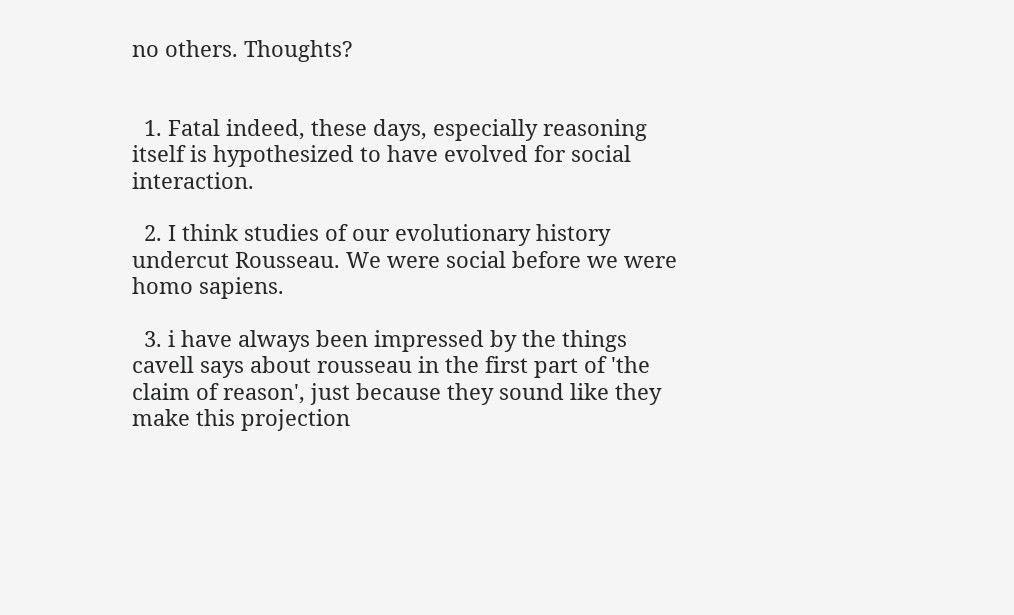no others. Thoughts?


  1. Fatal indeed, these days, especially reasoning itself is hypothesized to have evolved for social interaction.

  2. I think studies of our evolutionary history undercut Rousseau. We were social before we were homo sapiens.

  3. i have always been impressed by the things cavell says about rousseau in the first part of 'the claim of reason', just because they sound like they make this projection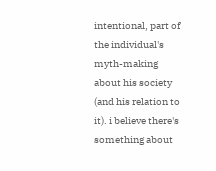intentional, part of the individual's myth-making about his society (and his relation to it). i believe there's something about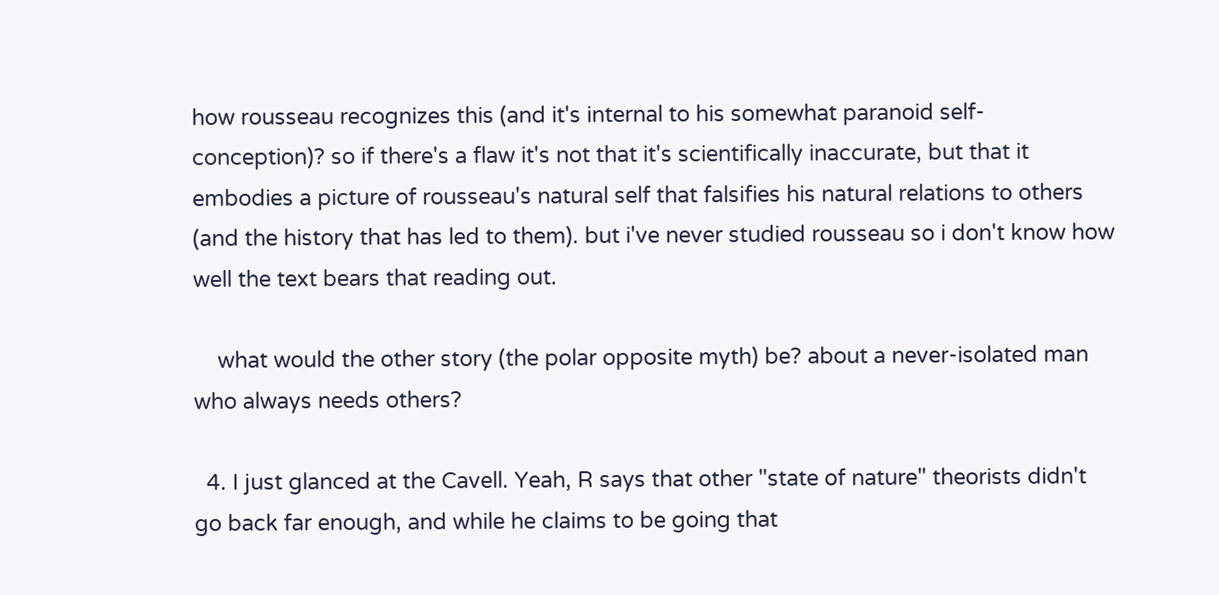how rousseau recognizes this (and it's internal to his somewhat paranoid self-conception)? so if there's a flaw it's not that it's scientifically inaccurate, but that it embodies a picture of rousseau's natural self that falsifies his natural relations to others (and the history that has led to them). but i've never studied rousseau so i don't know how well the text bears that reading out.

    what would the other story (the polar opposite myth) be? about a never-isolated man who always needs others?

  4. I just glanced at the Cavell. Yeah, R says that other "state of nature" theorists didn't go back far enough, and while he claims to be going that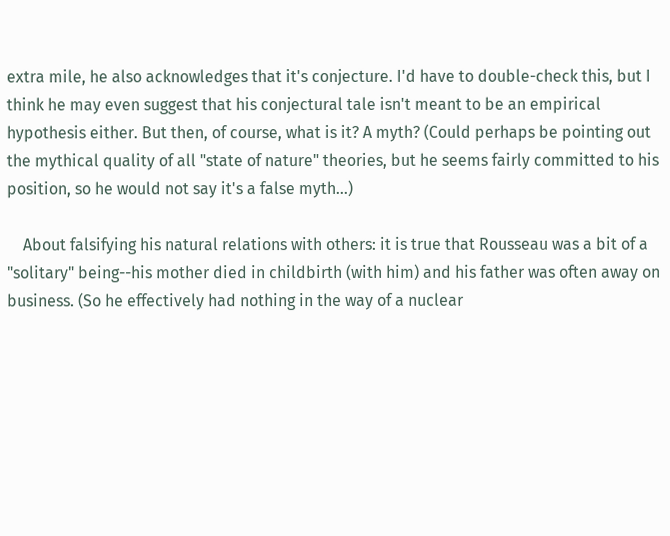extra mile, he also acknowledges that it's conjecture. I'd have to double-check this, but I think he may even suggest that his conjectural tale isn't meant to be an empirical hypothesis either. But then, of course, what is it? A myth? (Could perhaps be pointing out the mythical quality of all "state of nature" theories, but he seems fairly committed to his position, so he would not say it's a false myth...)

    About falsifying his natural relations with others: it is true that Rousseau was a bit of a "solitary" being--his mother died in childbirth (with him) and his father was often away on business. (So he effectively had nothing in the way of a nuclear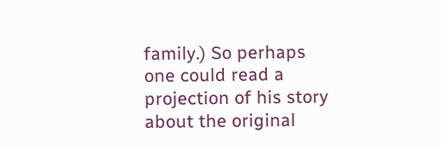family.) So perhaps one could read a projection of his story about the original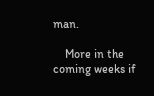man.

    More in the coming weeks if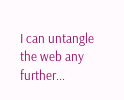I can untangle the web any further...